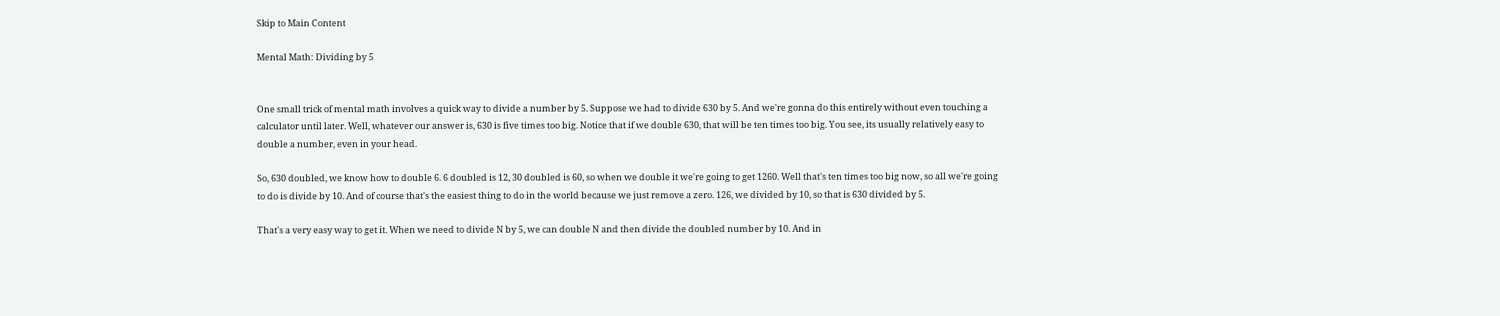Skip to Main Content

Mental Math: Dividing by 5


One small trick of mental math involves a quick way to divide a number by 5. Suppose we had to divide 630 by 5. And we're gonna do this entirely without even touching a calculator until later. Well, whatever our answer is, 630 is five times too big. Notice that if we double 630, that will be ten times too big. You see, its usually relatively easy to double a number, even in your head.

So, 630 doubled, we know how to double 6. 6 doubled is 12, 30 doubled is 60, so when we double it we're going to get 1260. Well that's ten times too big now, so all we're going to do is divide by 10. And of course that's the easiest thing to do in the world because we just remove a zero. 126, we divided by 10, so that is 630 divided by 5.

That's a very easy way to get it. When we need to divide N by 5, we can double N and then divide the doubled number by 10. And in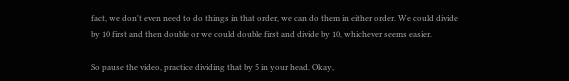fact, we don't even need to do things in that order, we can do them in either order. We could divide by 10 first and then double or we could double first and divide by 10, whichever seems easier.

So pause the video, practice dividing that by 5 in your head. Okay,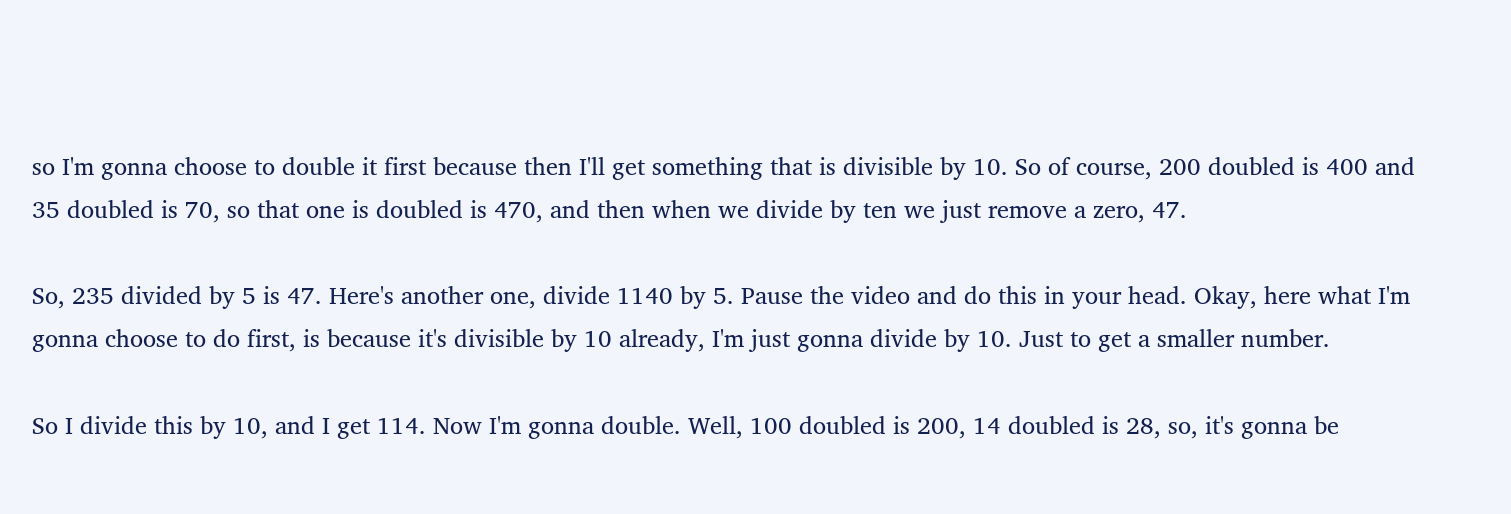so I'm gonna choose to double it first because then I'll get something that is divisible by 10. So of course, 200 doubled is 400 and 35 doubled is 70, so that one is doubled is 470, and then when we divide by ten we just remove a zero, 47.

So, 235 divided by 5 is 47. Here's another one, divide 1140 by 5. Pause the video and do this in your head. Okay, here what I'm gonna choose to do first, is because it's divisible by 10 already, I'm just gonna divide by 10. Just to get a smaller number.

So I divide this by 10, and I get 114. Now I'm gonna double. Well, 100 doubled is 200, 14 doubled is 28, so, it's gonna be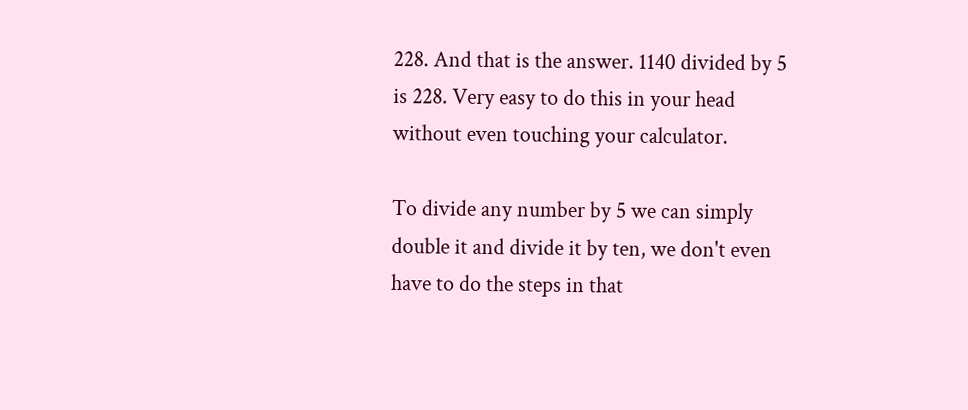228. And that is the answer. 1140 divided by 5 is 228. Very easy to do this in your head without even touching your calculator.

To divide any number by 5 we can simply double it and divide it by ten, we don't even have to do the steps in that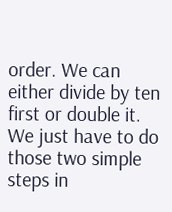order. We can either divide by ten first or double it. We just have to do those two simple steps in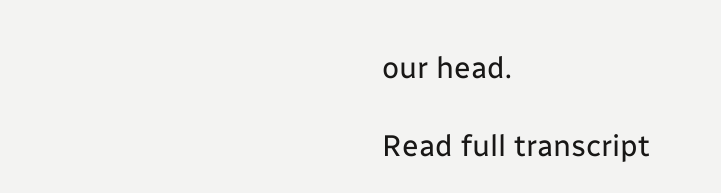our head.

Read full transcript